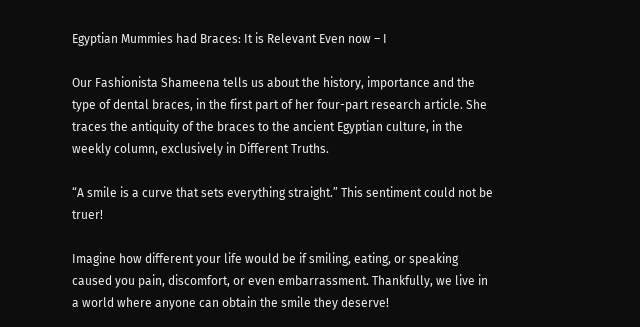Egyptian Mummies had Braces: It is Relevant Even now – I

Our Fashionista Shameena tells us about the history, importance and the type of dental braces, in the first part of her four-part research article. She traces the antiquity of the braces to the ancient Egyptian culture, in the weekly column, exclusively in Different Truths.

“A smile is a curve that sets everything straight.” This sentiment could not be truer!

Imagine how different your life would be if smiling, eating, or speaking caused you pain, discomfort, or even embarrassment. Thankfully, we live in a world where anyone can obtain the smile they deserve!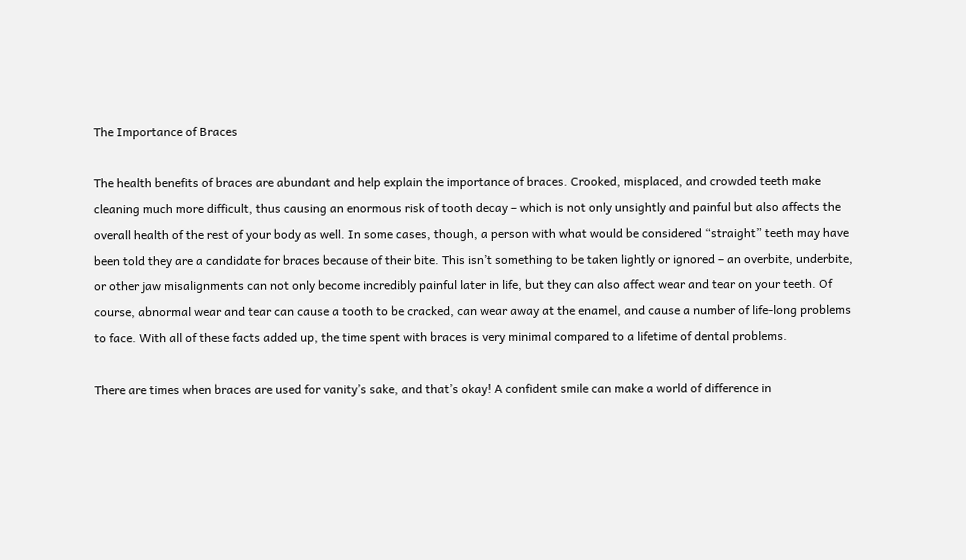The Importance of Braces

The health benefits of braces are abundant and help explain the importance of braces. Crooked, misplaced, and crowded teeth make cleaning much more difficult, thus causing an enormous risk of tooth decay – which is not only unsightly and painful but also affects the overall health of the rest of your body as well. In some cases, though, a person with what would be considered “straight” teeth may have been told they are a candidate for braces because of their bite. This isn’t something to be taken lightly or ignored – an overbite, underbite, or other jaw misalignments can not only become incredibly painful later in life, but they can also affect wear and tear on your teeth. Of course, abnormal wear and tear can cause a tooth to be cracked, can wear away at the enamel, and cause a number of life-long problems to face. With all of these facts added up, the time spent with braces is very minimal compared to a lifetime of dental problems.

There are times when braces are used for vanity’s sake, and that’s okay! A confident smile can make a world of difference in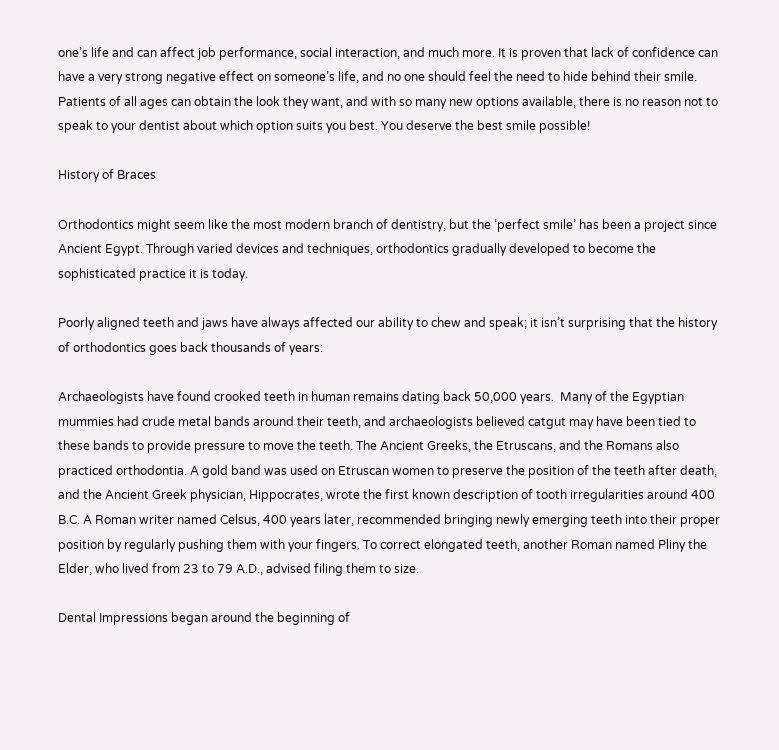one’s life and can affect job performance, social interaction, and much more. It is proven that lack of confidence can have a very strong negative effect on someone’s life, and no one should feel the need to hide behind their smile. Patients of all ages can obtain the look they want, and with so many new options available, there is no reason not to speak to your dentist about which option suits you best. You deserve the best smile possible!

History of Braces

Orthodontics might seem like the most modern branch of dentistry, but the ‘perfect smile’ has been a project since Ancient Egypt. Through varied devices and techniques, orthodontics gradually developed to become the sophisticated practice it is today.

Poorly aligned teeth and jaws have always affected our ability to chew and speak; it isn’t surprising that the history of orthodontics goes back thousands of years:

Archaeologists have found crooked teeth in human remains dating back 50,000 years.  Many of the Egyptian mummies had crude metal bands around their teeth, and archaeologists believed catgut may have been tied to these bands to provide pressure to move the teeth. The Ancient Greeks, the Etruscans, and the Romans also practiced orthodontia. A gold band was used on Etruscan women to preserve the position of the teeth after death, and the Ancient Greek physician, Hippocrates, wrote the first known description of tooth irregularities around 400 B.C. A Roman writer named Celsus, 400 years later, recommended bringing newly emerging teeth into their proper position by regularly pushing them with your fingers. To correct elongated teeth, another Roman named Pliny the Elder, who lived from 23 to 79 A.D., advised filing them to size.

Dental Impressions began around the beginning of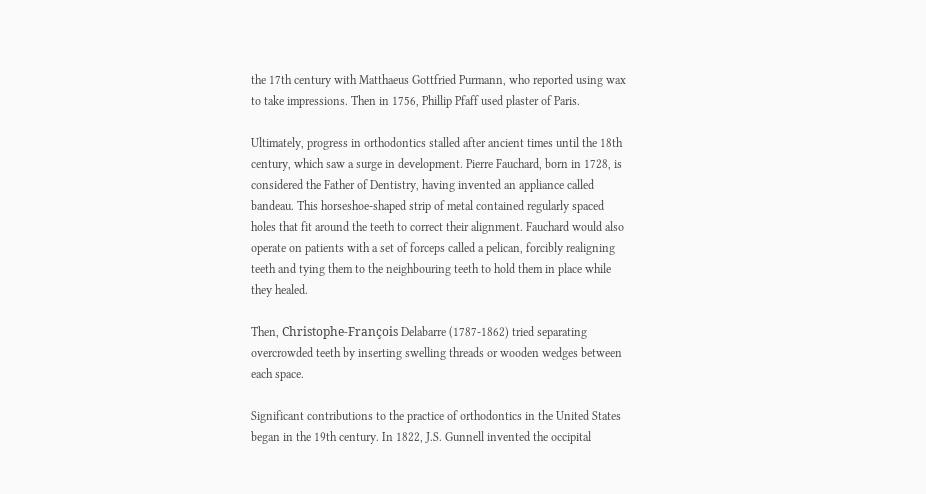the 17th century with Matthaeus Gottfried Purmann, who reported using wax to take impressions. Then in 1756, Phillip Pfaff used plaster of Paris.

Ultimately, progress in orthodontics stalled after ancient times until the 18th century, which saw a surge in development. Pierre Fauchard, born in 1728, is considered the Father of Dentistry, having invented an appliance called bandeau. This horseshoe-shaped strip of metal contained regularly spaced holes that fit around the teeth to correct their alignment. Fauchard would also operate on patients with a set of forceps called a pelican, forcibly realigning teeth and tying them to the neighbouring teeth to hold them in place while they healed.

Then, Christophe-François Delabarre (1787-1862) tried separating overcrowded teeth by inserting swelling threads or wooden wedges between each space.

Significant contributions to the practice of orthodontics in the United States began in the 19th century. In 1822, J.S. Gunnell invented the occipital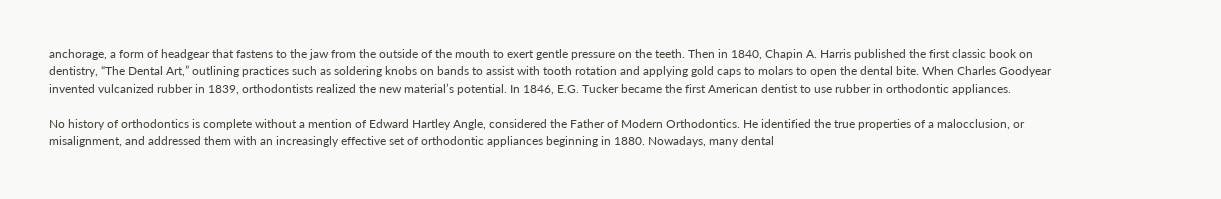anchorage, a form of headgear that fastens to the jaw from the outside of the mouth to exert gentle pressure on the teeth. Then in 1840, Chapin A. Harris published the first classic book on dentistry, “The Dental Art,” outlining practices such as soldering knobs on bands to assist with tooth rotation and applying gold caps to molars to open the dental bite. When Charles Goodyear invented vulcanized rubber in 1839, orthodontists realized the new material’s potential. In 1846, E.G. Tucker became the first American dentist to use rubber in orthodontic appliances.

No history of orthodontics is complete without a mention of Edward Hartley Angle, considered the Father of Modern Orthodontics. He identified the true properties of a malocclusion, or misalignment, and addressed them with an increasingly effective set of orthodontic appliances beginning in 1880. Nowadays, many dental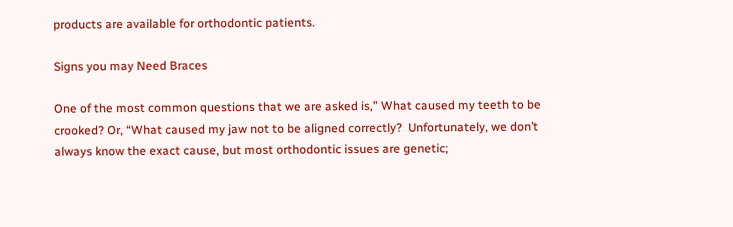products are available for orthodontic patients.

Signs you may Need Braces

One of the most common questions that we are asked is,” What caused my teeth to be crooked? Or, “What caused my jaw not to be aligned correctly?  Unfortunately, we don’t always know the exact cause, but most orthodontic issues are genetic;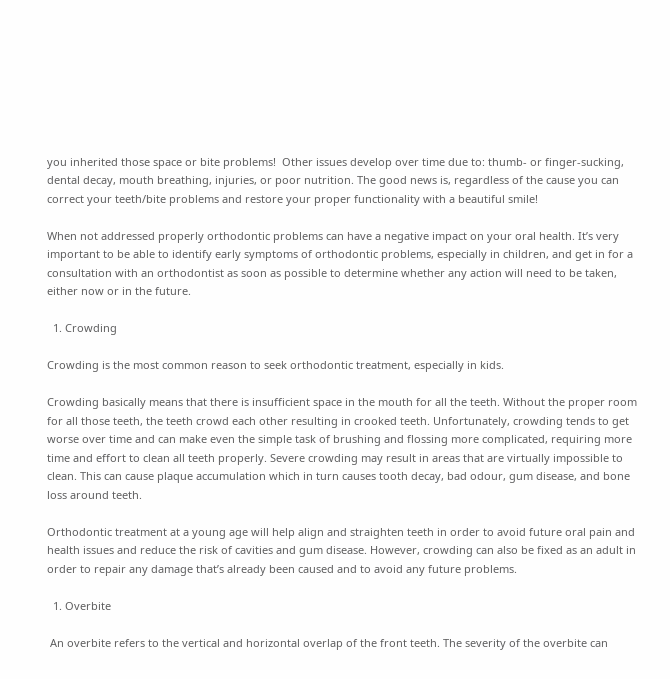you inherited those space or bite problems!  Other issues develop over time due to: thumb- or finger-sucking, dental decay, mouth breathing, injuries, or poor nutrition. The good news is, regardless of the cause you can correct your teeth/bite problems and restore your proper functionality with a beautiful smile!

When not addressed properly orthodontic problems can have a negative impact on your oral health. It’s very important to be able to identify early symptoms of orthodontic problems, especially in children, and get in for a consultation with an orthodontist as soon as possible to determine whether any action will need to be taken, either now or in the future.

  1. Crowding

Crowding is the most common reason to seek orthodontic treatment, especially in kids.

Crowding basically means that there is insufficient space in the mouth for all the teeth. Without the proper room for all those teeth, the teeth crowd each other resulting in crooked teeth. Unfortunately, crowding tends to get worse over time and can make even the simple task of brushing and flossing more complicated, requiring more time and effort to clean all teeth properly. Severe crowding may result in areas that are virtually impossible to clean. This can cause plaque accumulation which in turn causes tooth decay, bad odour, gum disease, and bone loss around teeth.

Orthodontic treatment at a young age will help align and straighten teeth in order to avoid future oral pain and health issues and reduce the risk of cavities and gum disease. However, crowding can also be fixed as an adult in order to repair any damage that’s already been caused and to avoid any future problems.

  1. Overbite

 An overbite refers to the vertical and horizontal overlap of the front teeth. The severity of the overbite can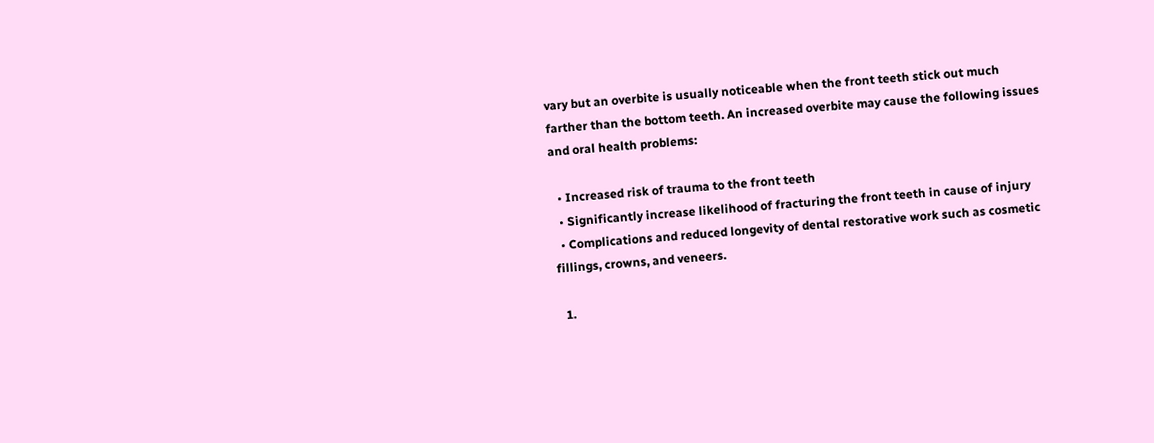vary but an overbite is usually noticeable when the front teeth stick out much farther than the bottom teeth. An increased overbite may cause the following issues and oral health problems:

  • Increased risk of trauma to the front teeth
  • Significantly increase likelihood of fracturing the front teeth in cause of injury
  • Complications and reduced longevity of dental restorative work such as cosmetic fillings, crowns, and veneers.

  1.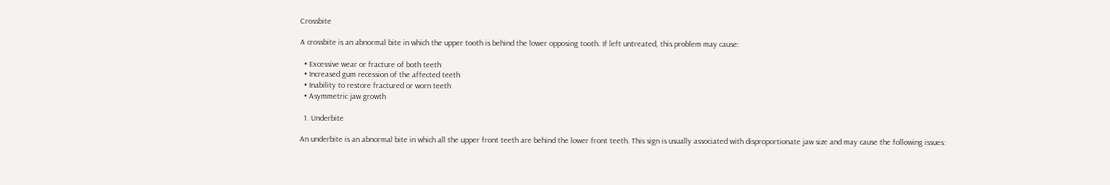Crossbite

A crossbite is an abnormal bite in which the upper tooth is behind the lower opposing tooth. If left untreated, this problem may cause:

  • Excessive wear or fracture of both teeth
  • Increased gum recession of the affected teeth
  • Inability to restore fractured or worn teeth
  • Asymmetric jaw growth

  1. Underbite

An underbite is an abnormal bite in which all the upper front teeth are behind the lower front teeth. This sign is usually associated with disproportionate jaw size and may cause the following issues: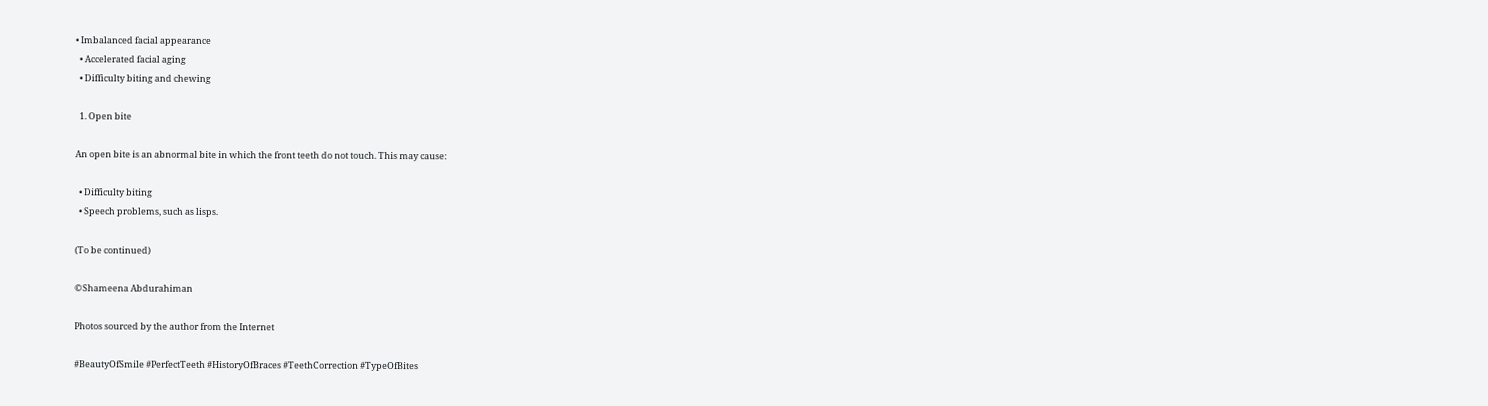• Imbalanced facial appearance
  • Accelerated facial aging
  • Difficulty biting and chewing

  1. Open bite

An open bite is an abnormal bite in which the front teeth do not touch. This may cause:

  • Difficulty biting
  • Speech problems, such as lisps.

(To be continued)

©Shameena Abdurahiman

Photos sourced by the author from the Internet

#BeautyOfSmile #PerfectTeeth #HistoryOfBraces #TeethCorrection #TypeOfBites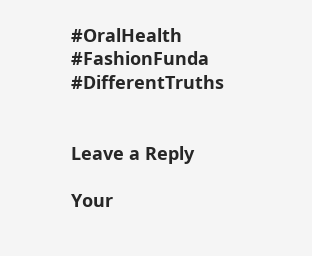#OralHealth #FashionFunda #DifferentTruths


Leave a Reply

Your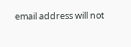email address will not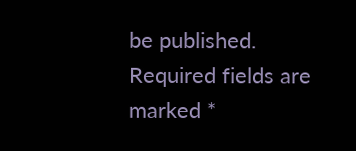be published. Required fields are marked *